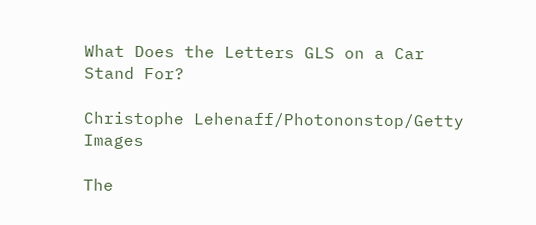What Does the Letters GLS on a Car Stand For?

Christophe Lehenaff/Photononstop/Getty Images

The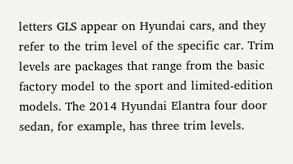letters GLS appear on Hyundai cars, and they refer to the trim level of the specific car. Trim levels are packages that range from the basic factory model to the sport and limited-edition models. The 2014 Hyundai Elantra four door sedan, for example, has three trim levels.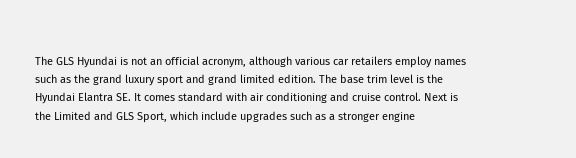The GLS Hyundai is not an official acronym, although various car retailers employ names such as the grand luxury sport and grand limited edition. The base trim level is the Hyundai Elantra SE. It comes standard with air conditioning and cruise control. Next is the Limited and GLS Sport, which include upgrades such as a stronger engine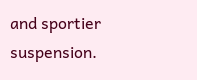and sportier suspension.